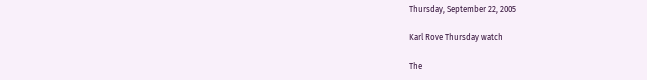Thursday, September 22, 2005

Karl Rove Thursday watch

The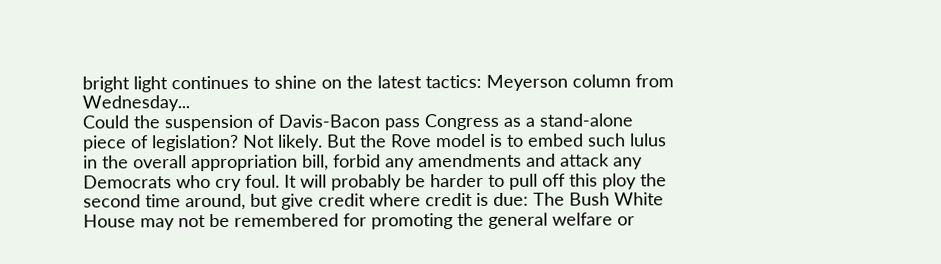bright light continues to shine on the latest tactics: Meyerson column from Wednesday...
Could the suspension of Davis-Bacon pass Congress as a stand-alone piece of legislation? Not likely. But the Rove model is to embed such lulus in the overall appropriation bill, forbid any amendments and attack any Democrats who cry foul. It will probably be harder to pull off this ploy the second time around, but give credit where credit is due: The Bush White House may not be remembered for promoting the general welfare or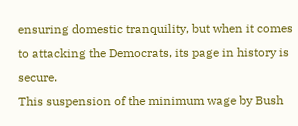ensuring domestic tranquility, but when it comes to attacking the Democrats, its page in history is secure.
This suspension of the minimum wage by Bush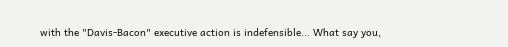with the "Davis-Bacon" executive action is indefensible... What say you,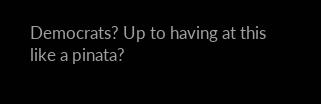Democrats? Up to having at this like a pinata?